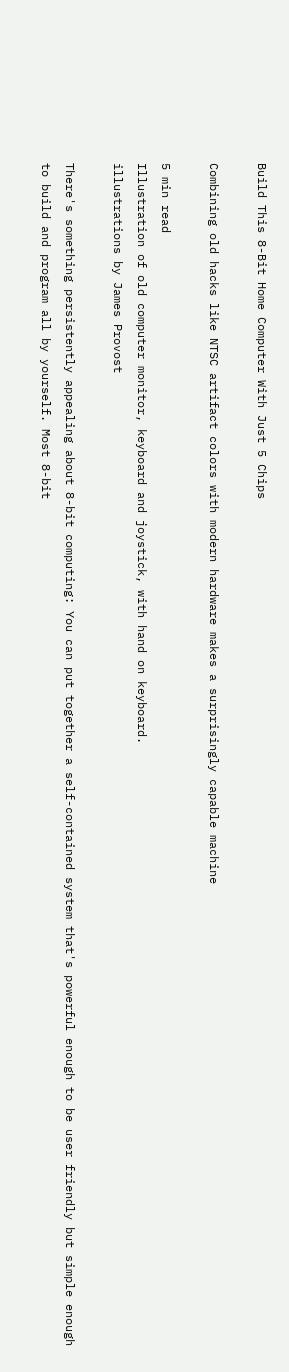Build This 8-Bit Home Computer With Just 5 Chips

Combining old hacks like NTSC artifact colors with modern hardware makes a surprisingly capable machine

5 min read
Illustration of old computer monitor, keyboard and joystick, with hand on keyboard.
illustrations by James Provost

There's something persistently appealing about 8-bit computing: You can put together a self-contained system that's powerful enough to be user friendly but simple enough to build and program all by yourself. Most 8-bit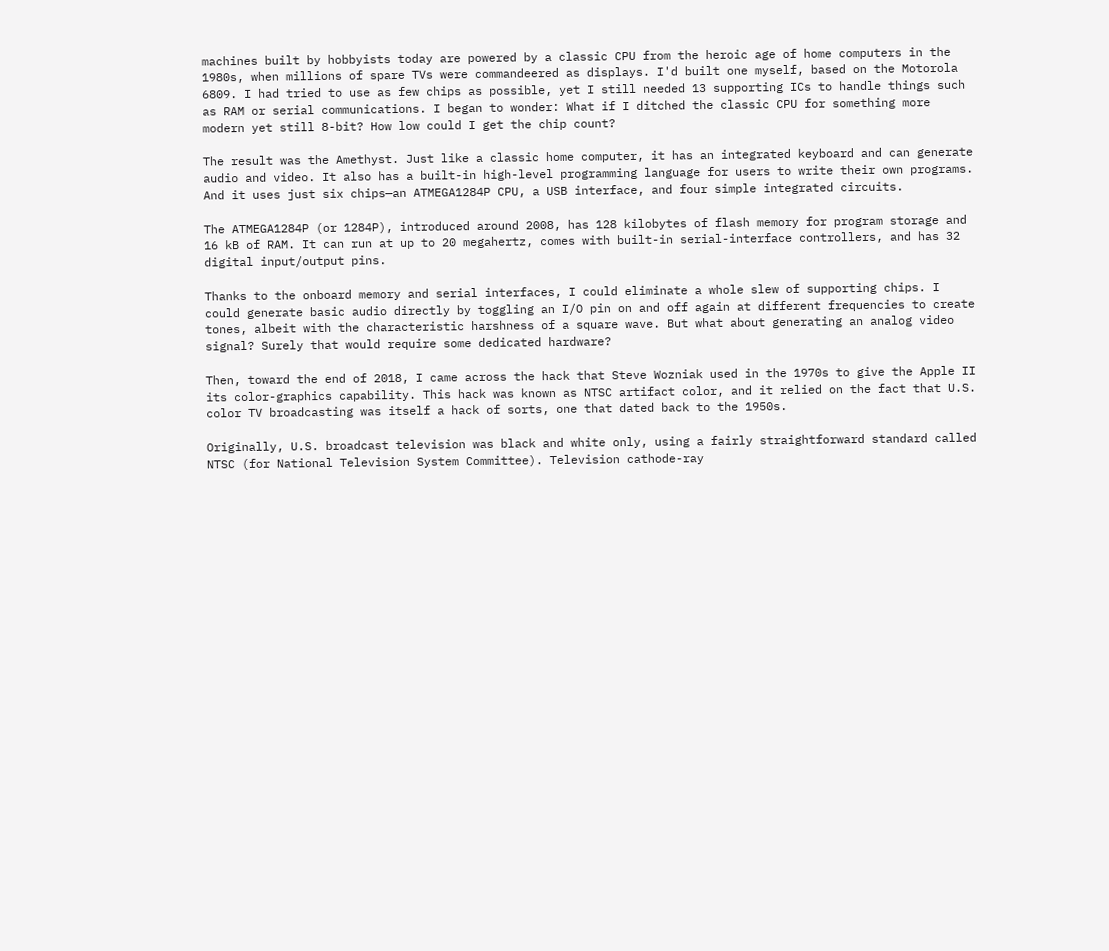machines built by hobbyists today are powered by a classic CPU from the heroic age of home computers in the 1980s, when millions of spare TVs were commandeered as displays. I'd built one myself, based on the Motorola 6809. I had tried to use as few chips as possible, yet I still needed 13 supporting ICs to handle things such as RAM or serial communications. I began to wonder: What if I ditched the classic CPU for something more modern yet still 8-bit? How low could I get the chip count?

The result was the Amethyst. Just like a classic home computer, it has an integrated keyboard and can generate audio and video. It also has a built-in high-level programming language for users to write their own programs. And it uses just six chips—an ATMEGA1284P CPU, a USB interface, and four simple integrated circuits.

The ATMEGA1284P (or 1284P), introduced around 2008, has 128 kilobytes of flash memory for program storage and 16 kB of RAM. It can run at up to 20 megahertz, comes with built-in serial-interface controllers, and has 32 digital input/output pins.

Thanks to the onboard memory and serial interfaces, I could eliminate a whole slew of supporting chips. I could generate basic audio directly by toggling an I/O pin on and off again at different frequencies to create tones, albeit with the characteristic harshness of a square wave. But what about generating an analog video signal? Surely that would require some dedicated hardware?

Then, toward the end of 2018, I came across the hack that Steve Wozniak used in the 1970s to give the Apple II its color-graphics capability. This hack was known as NTSC artifact color, and it relied on the fact that U.S. color TV broadcasting was itself a hack of sorts, one that dated back to the 1950s.

Originally, U.S. broadcast television was black and white only, using a fairly straightforward standard called NTSC (for National Television System Committee). Television cathode-ray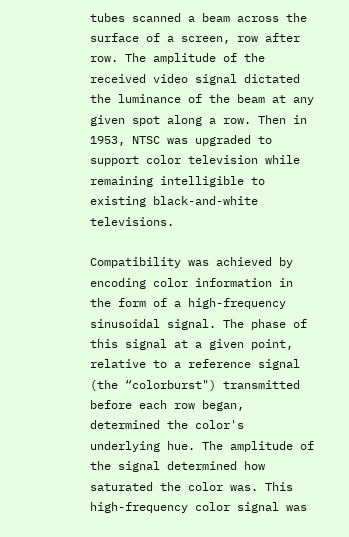tubes scanned a beam across the surface of a screen, row after row. The amplitude of the received video signal dictated the luminance of the beam at any given spot along a row. Then in 1953, NTSC was upgraded to support color television while remaining intelligible to existing black-and-white televisions.

Compatibility was achieved by encoding color information in the form of a high-frequency sinusoidal signal. The phase of this signal at a given point, relative to a reference signal (the “colorburst") transmitted before each row began, determined the color's underlying hue. The amplitude of the signal determined how saturated the color was. This high-frequency color signal was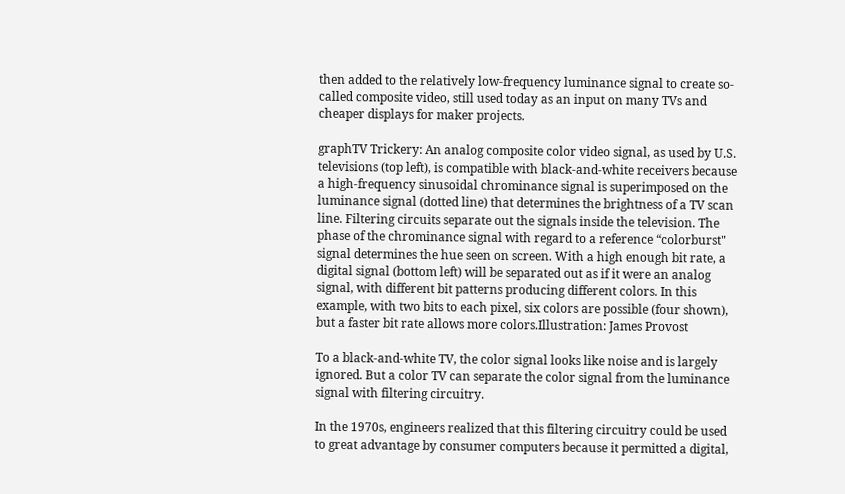then added to the relatively low-frequency luminance signal to create so-called composite video, still used today as an input on many TVs and cheaper displays for maker projects.

graphTV Trickery: An analog composite color video signal, as used by U.S. televisions (top left), is compatible with black-and-white receivers because a high-frequency sinusoidal chrominance signal is superimposed on the luminance signal (dotted line) that determines the brightness of a TV scan line. Filtering circuits separate out the signals inside the television. The phase of the chrominance signal with regard to a reference “colorburst" signal determines the hue seen on screen. With a high enough bit rate, a digital signal (bottom left) will be separated out as if it were an analog signal, with different bit patterns producing different colors. In this example, with two bits to each pixel, six colors are possible (four shown), but a faster bit rate allows more colors.Illustration: James Provost

To a black-and-white TV, the color signal looks like noise and is largely ignored. But a color TV can separate the color signal from the luminance signal with filtering circuitry.

In the 1970s, engineers realized that this filtering circuitry could be used to great advantage by consumer computers because it permitted a digital,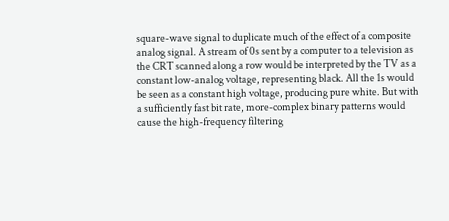square-wave signal to duplicate much of the effect of a composite analog signal. A stream of 0s sent by a computer to a television as the CRT scanned along a row would be interpreted by the TV as a constant low-analog voltage, representing black. All the 1s would be seen as a constant high voltage, producing pure white. But with a sufficiently fast bit rate, more-complex binary patterns would cause the high-frequency filtering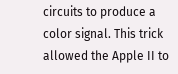circuits to produce a color signal. This trick allowed the Apple II to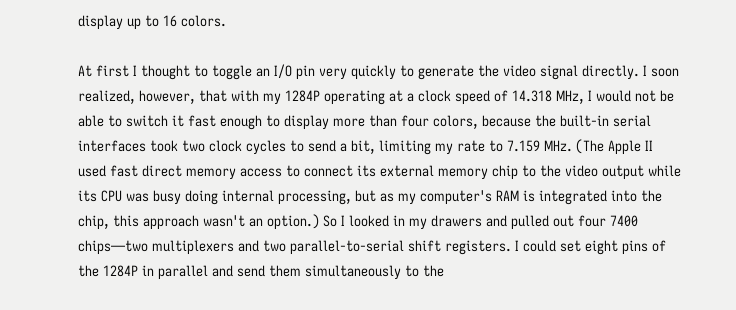display up to 16 colors.

At first I thought to toggle an I/O pin very quickly to generate the video signal directly. I soon realized, however, that with my 1284P operating at a clock speed of 14.318 MHz, I would not be able to switch it fast enough to display more than four colors, because the built-in serial interfaces took two clock cycles to send a bit, limiting my rate to 7.159 MHz. (The Apple II used fast direct memory access to connect its external memory chip to the video output while its CPU was busy doing internal processing, but as my computer's RAM is integrated into the chip, this approach wasn't an option.) So I looked in my drawers and pulled out four 7400 chips—two multiplexers and two parallel-to-serial shift registers. I could set eight pins of the 1284P in parallel and send them simultaneously to the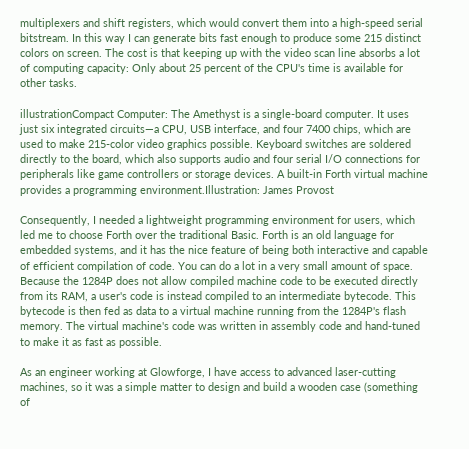multiplexers and shift registers, which would convert them into a high-speed serial bitstream. In this way I can generate bits fast enough to produce some 215 distinct colors on screen. The cost is that keeping up with the video scan line absorbs a lot of computing capacity: Only about 25 percent of the CPU's time is available for other tasks.

illustrationCompact Computer: The Amethyst is a single-board computer. It uses just six integrated circuits—a CPU, USB interface, and four 7400 chips, which are used to make 215-color video graphics possible. Keyboard switches are soldered directly to the board, which also supports audio and four serial I/O connections for peripherals like game controllers or storage devices. A built-in Forth virtual machine provides a programming environment.Illustration: James Provost

Consequently, I needed a lightweight programming environment for users, which led me to choose Forth over the traditional Basic. Forth is an old language for embedded systems, and it has the nice feature of being both interactive and capable of efficient compilation of code. You can do a lot in a very small amount of space. Because the 1284P does not allow compiled machine code to be executed directly from its RAM, a user's code is instead compiled to an intermediate bytecode. This bytecode is then fed as data to a virtual machine running from the 1284P's flash memory. The virtual machine's code was written in assembly code and hand-tuned to make it as fast as possible.

As an engineer working at Glowforge, I have access to advanced laser-cutting machines, so it was a simple matter to design and build a wooden case (something of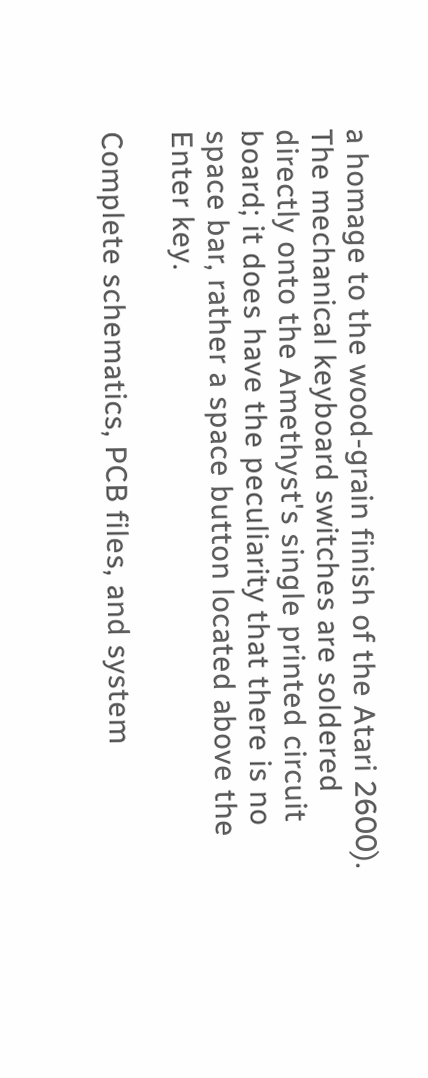a homage to the wood-grain finish of the Atari 2600). The mechanical keyboard switches are soldered directly onto the Amethyst's single printed circuit board; it does have the peculiarity that there is no space bar, rather a space button located above the Enter key.

Complete schematics, PCB files, and system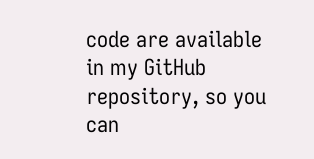code are available in my GitHub repository, so you can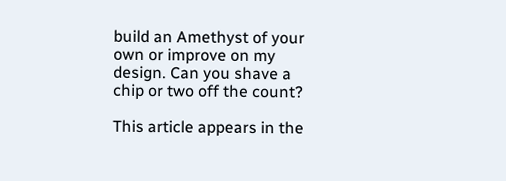build an Amethyst of your own or improve on my design. Can you shave a chip or two off the count?

This article appears in the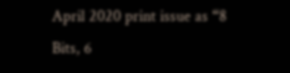April 2020 print issue as “8 Bits, 6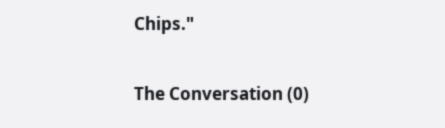Chips."

The Conversation (0)